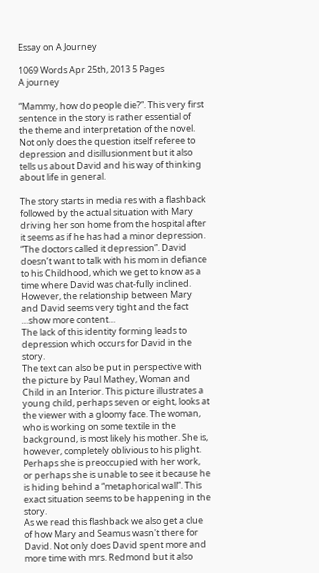Essay on A Journey

1069 Words Apr 25th, 2013 5 Pages
A journey

“Mammy, how do people die?”. This very first sentence in the story is rather essential of the theme and interpretation of the novel. Not only does the question itself referee to depression and disillusionment but it also tells us about David and his way of thinking about life in general.

The story starts in media res with a flashback followed by the actual situation with Mary driving her son home from the hospital after it seems as if he has had a minor depression. “The doctors called it depression”. David doesn’t want to talk with his mom in defiance to his Childhood, which we get to know as a time where David was chat-fully inclined. However, the relationship between Mary and David seems very tight and the fact
…show more content…
The lack of this identity forming leads to depression which occurs for David in the story.
The text can also be put in perspective with the picture by Paul Mathey, Woman and Child in an Interior. This picture illustrates a young child, perhaps seven or eight, looks at the viewer with a gloomy face. The woman, who is working on some textile in the background, is most likely his mother. She is, however, completely oblivious to his plight. Perhaps she is preoccupied with her work, or perhaps she is unable to see it because he is hiding behind a “metaphorical wall”. This exact situation seems to be happening in the story.
As we read this flashback we also get a clue of how Mary and Seamus wasn't there for David. Not only does David spent more and more time with mrs. Redmond but it also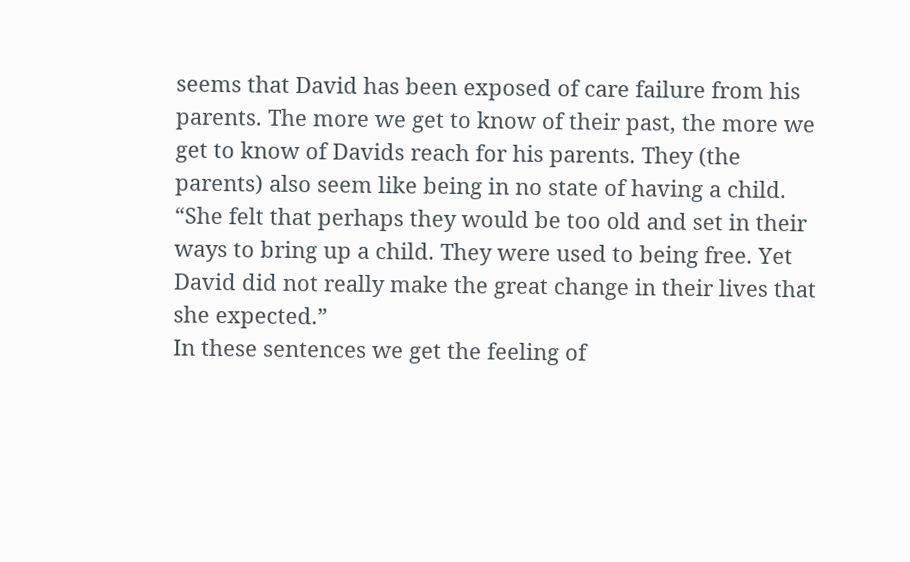seems that David has been exposed of care failure from his parents. The more we get to know of their past, the more we get to know of Davids reach for his parents. They (the parents) also seem like being in no state of having a child. “She felt that perhaps they would be too old and set in their ways to bring up a child. They were used to being free. Yet David did not really make the great change in their lives that she expected.”
In these sentences we get the feeling of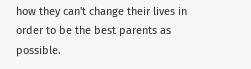how they can't change their lives in order to be the best parents as possible.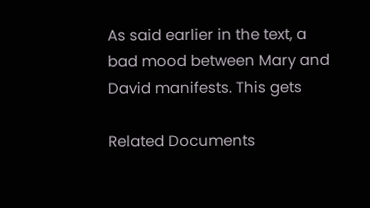As said earlier in the text, a bad mood between Mary and David manifests. This gets

Related Documents